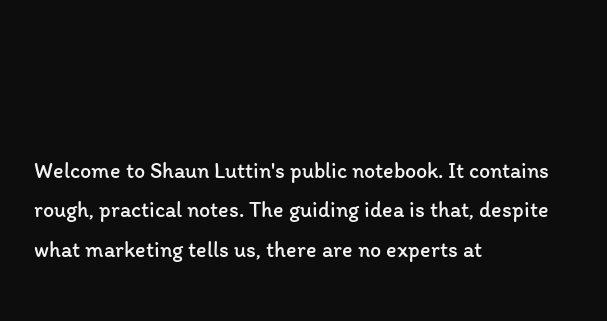Welcome to Shaun Luttin's public notebook. It contains rough, practical notes. The guiding idea is that, despite what marketing tells us, there are no experts at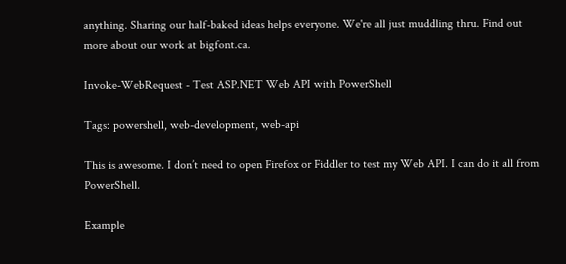anything. Sharing our half-baked ideas helps everyone. We're all just muddling thru. Find out more about our work at bigfont.ca.

Invoke-WebRequest - Test ASP.NET Web API with PowerShell

Tags: powershell, web-development, web-api

This is awesome. I don’t need to open Firefox or Fiddler to test my Web API. I can do it all from PowerShell.

Example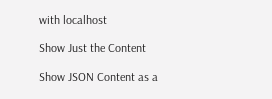with localhost

Show Just the Content

Show JSON Content as a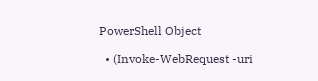PowerShell Object

  • (Invoke-WebRequest -uri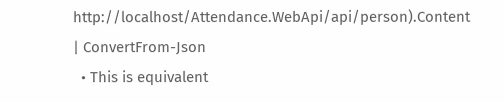http://localhost/Attendance.WebApi/api/person).Content | ConvertFrom-Json
  • This is equivalent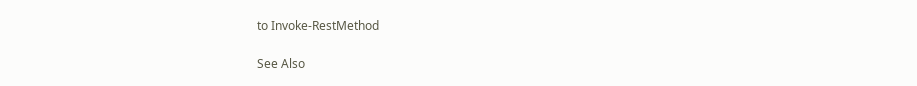to Invoke-RestMethod

See Also